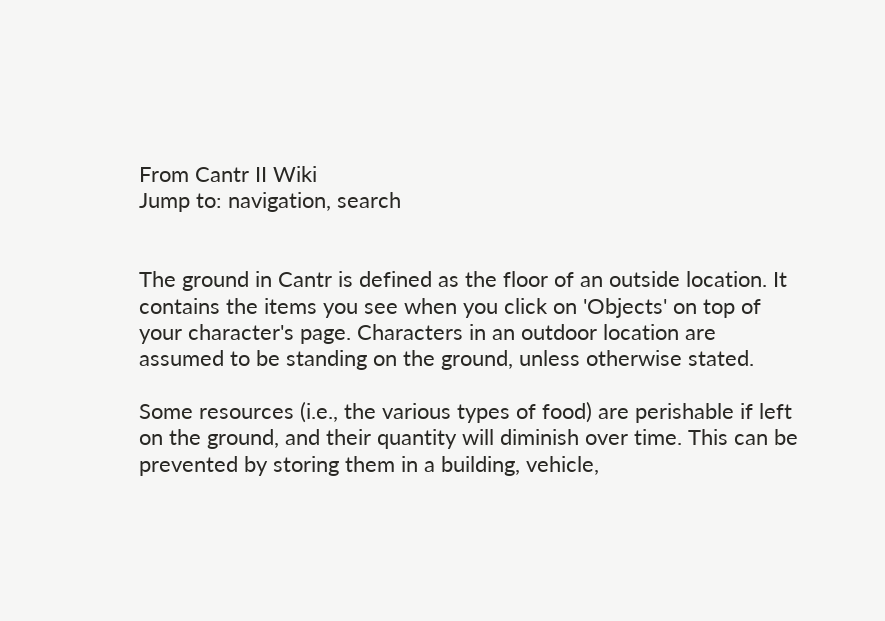From Cantr II Wiki
Jump to: navigation, search


The ground in Cantr is defined as the floor of an outside location. It contains the items you see when you click on 'Objects' on top of your character's page. Characters in an outdoor location are assumed to be standing on the ground, unless otherwise stated.

Some resources (i.e., the various types of food) are perishable if left on the ground, and their quantity will diminish over time. This can be prevented by storing them in a building, vehicle,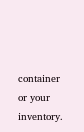container or your inventory.